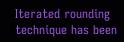Iterated rounding technique has been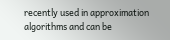recently used in approximation algorithms and can be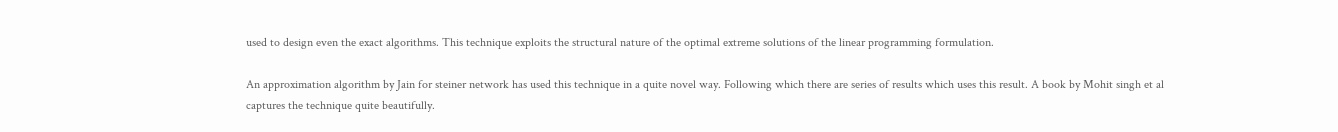used to design even the exact algorithms. This technique exploits the structural nature of the optimal extreme solutions of the linear programming formulation.

An approximation algorithm by Jain for steiner network has used this technique in a quite novel way. Following which there are series of results which uses this result. A book by Mohit singh et al captures the technique quite beautifully.